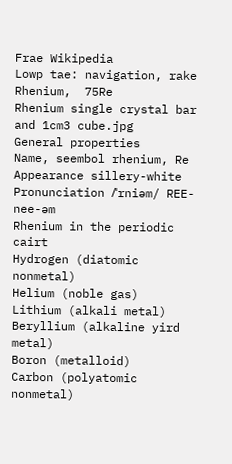Frae Wikipedia
Lowp tae: navigation, rake
Rhenium,  75Re
Rhenium single crystal bar and 1cm3 cube.jpg
General properties
Name, seembol rhenium, Re
Appearance sillery-white
Pronunciation /ˈrniəm/ REE-nee-əm
Rhenium in the periodic cairt
Hydrogen (diatomic nonmetal)
Helium (noble gas)
Lithium (alkali metal)
Beryllium (alkaline yird metal)
Boron (metalloid)
Carbon (polyatomic nonmetal)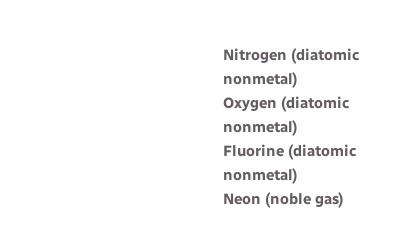Nitrogen (diatomic nonmetal)
Oxygen (diatomic nonmetal)
Fluorine (diatomic nonmetal)
Neon (noble gas)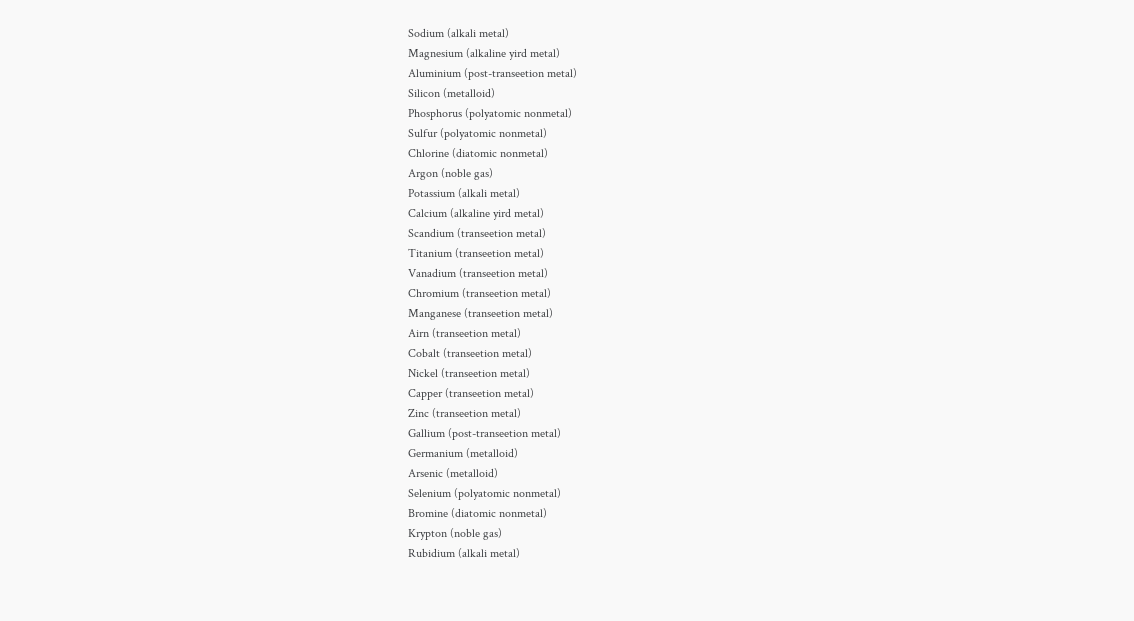Sodium (alkali metal)
Magnesium (alkaline yird metal)
Aluminium (post-transeetion metal)
Silicon (metalloid)
Phosphorus (polyatomic nonmetal)
Sulfur (polyatomic nonmetal)
Chlorine (diatomic nonmetal)
Argon (noble gas)
Potassium (alkali metal)
Calcium (alkaline yird metal)
Scandium (transeetion metal)
Titanium (transeetion metal)
Vanadium (transeetion metal)
Chromium (transeetion metal)
Manganese (transeetion metal)
Airn (transeetion metal)
Cobalt (transeetion metal)
Nickel (transeetion metal)
Capper (transeetion metal)
Zinc (transeetion metal)
Gallium (post-transeetion metal)
Germanium (metalloid)
Arsenic (metalloid)
Selenium (polyatomic nonmetal)
Bromine (diatomic nonmetal)
Krypton (noble gas)
Rubidium (alkali metal)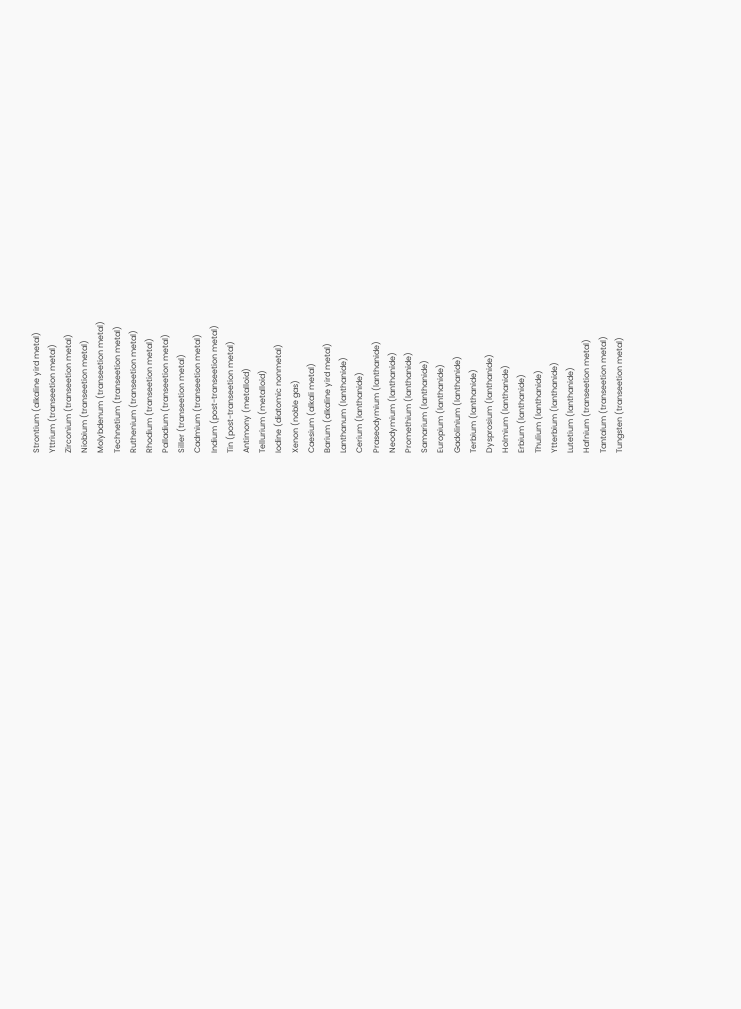Strontium (alkaline yird metal)
Yttrium (transeetion metal)
Zirconium (transeetion metal)
Niobium (transeetion metal)
Molybdenum (transeetion metal)
Technetium (transeetion metal)
Ruthenium (transeetion metal)
Rhodium (transeetion metal)
Palladium (transeetion metal)
Siller (transeetion metal)
Cadmium (transeetion metal)
Indium (post-transeetion metal)
Tin (post-transeetion metal)
Antimony (metalloid)
Tellurium (metalloid)
Iodine (diatomic nonmetal)
Xenon (noble gas)
Caesium (alkali metal)
Barium (alkaline yird metal)
Lanthanum (lanthanide)
Cerium (lanthanide)
Praseodymium (lanthanide)
Neodymium (lanthanide)
Promethium (lanthanide)
Samarium (lanthanide)
Europium (lanthanide)
Gadolinium (lanthanide)
Terbium (lanthanide)
Dysprosium (lanthanide)
Holmium (lanthanide)
Erbium (lanthanide)
Thulium (lanthanide)
Ytterbium (lanthanide)
Lutetium (lanthanide)
Hafnium (transeetion metal)
Tantalum (transeetion metal)
Tungsten (transeetion metal)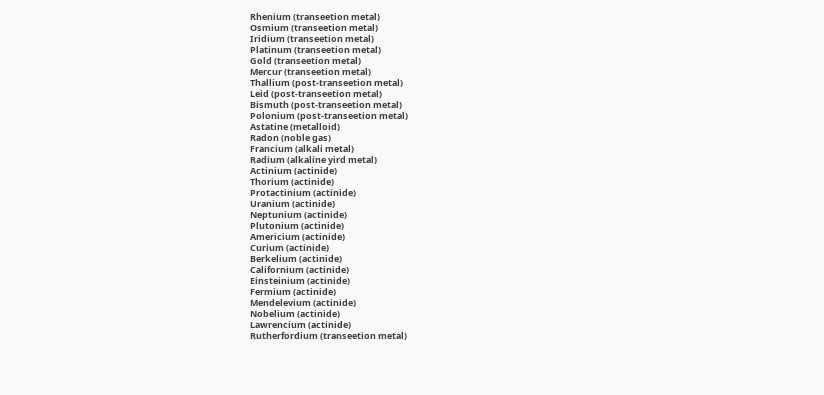Rhenium (transeetion metal)
Osmium (transeetion metal)
Iridium (transeetion metal)
Platinum (transeetion metal)
Gold (transeetion metal)
Mercur (transeetion metal)
Thallium (post-transeetion metal)
Leid (post-transeetion metal)
Bismuth (post-transeetion metal)
Polonium (post-transeetion metal)
Astatine (metalloid)
Radon (noble gas)
Francium (alkali metal)
Radium (alkaline yird metal)
Actinium (actinide)
Thorium (actinide)
Protactinium (actinide)
Uranium (actinide)
Neptunium (actinide)
Plutonium (actinide)
Americium (actinide)
Curium (actinide)
Berkelium (actinide)
Californium (actinide)
Einsteinium (actinide)
Fermium (actinide)
Mendelevium (actinide)
Nobelium (actinide)
Lawrencium (actinide)
Rutherfordium (transeetion metal)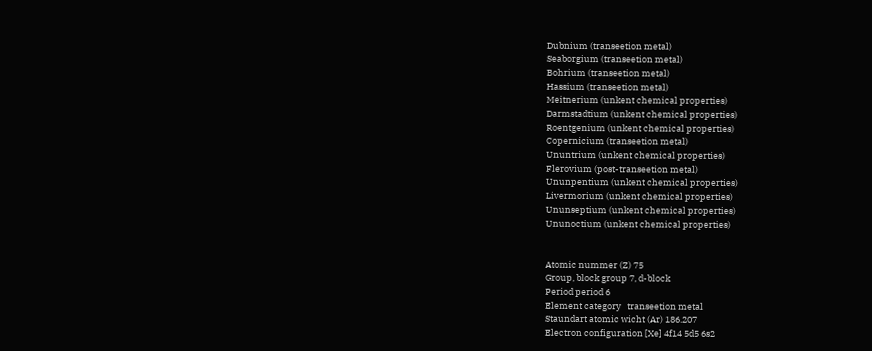Dubnium (transeetion metal)
Seaborgium (transeetion metal)
Bohrium (transeetion metal)
Hassium (transeetion metal)
Meitnerium (unkent chemical properties)
Darmstadtium (unkent chemical properties)
Roentgenium (unkent chemical properties)
Copernicium (transeetion metal)
Ununtrium (unkent chemical properties)
Flerovium (post-transeetion metal)
Ununpentium (unkent chemical properties)
Livermorium (unkent chemical properties)
Ununseptium (unkent chemical properties)
Ununoctium (unkent chemical properties)


Atomic nummer (Z) 75
Group, block group 7, d-block
Period period 6
Element category   transeetion metal
Staundart atomic wicht (Ar) 186.207
Electron configuration [Xe] 4f14 5d5 6s2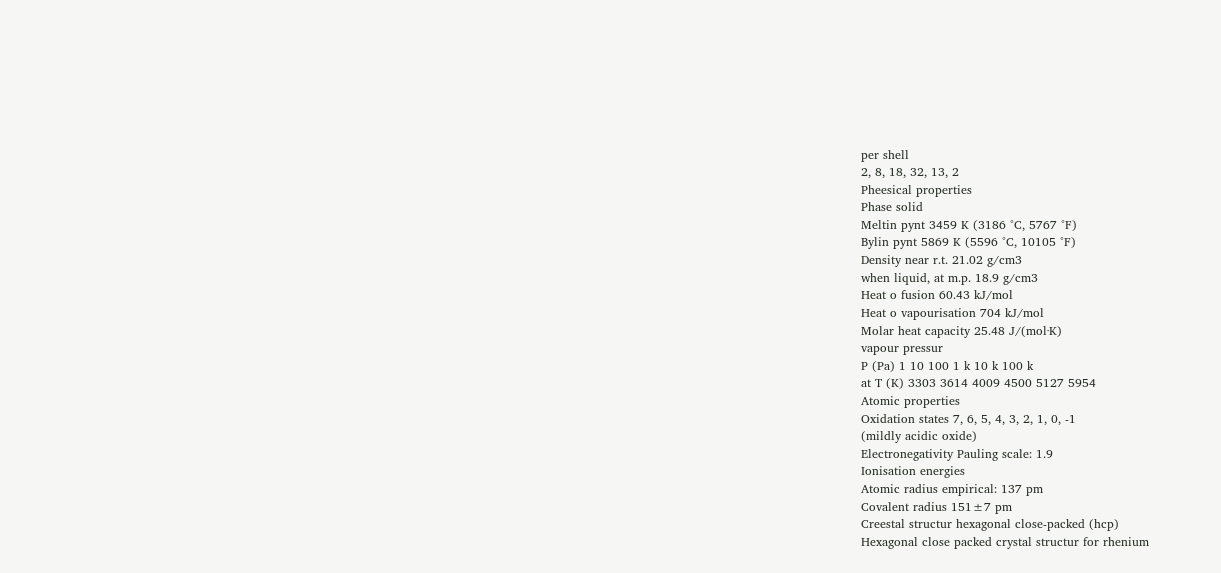per shell
2, 8, 18, 32, 13, 2
Pheesical properties
Phase solid
Meltin pynt 3459 K (3186 °C, 5767 °F)
Bylin pynt 5869 K (5596 °C, 10105 °F)
Density near r.t. 21.02 g/cm3
when liquid, at m.p. 18.9 g/cm3
Heat o fusion 60.43 kJ/mol
Heat o vapourisation 704 kJ/mol
Molar heat capacity 25.48 J/(mol·K)
vapour pressur
P (Pa) 1 10 100 1 k 10 k 100 k
at T (K) 3303 3614 4009 4500 5127 5954
Atomic properties
Oxidation states 7, 6, 5, 4, 3, 2, 1, 0, -1
(mildly acidic oxide)
Electronegativity Pauling scale: 1.9
Ionisation energies
Atomic radius empirical: 137 pm
Covalent radius 151±7 pm
Creestal structur hexagonal close-packed (hcp)
Hexagonal close packed crystal structur for rhenium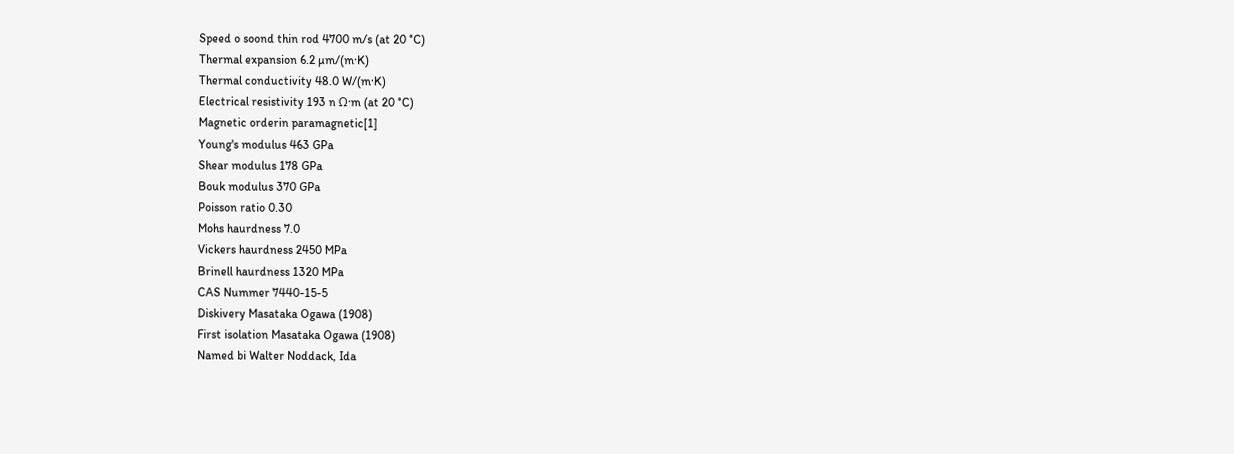Speed o soond thin rod 4700 m/s (at 20 °C)
Thermal expansion 6.2 µm/(m·K)
Thermal conductivity 48.0 W/(m·K)
Electrical resistivity 193 n Ω·m (at 20 °C)
Magnetic orderin paramagnetic[1]
Young's modulus 463 GPa
Shear modulus 178 GPa
Bouk modulus 370 GPa
Poisson ratio 0.30
Mohs haurdness 7.0
Vickers haurdness 2450 MPa
Brinell haurdness 1320 MPa
CAS Nummer 7440-15-5
Diskivery Masataka Ogawa (1908)
First isolation Masataka Ogawa (1908)
Named bi Walter Noddack, Ida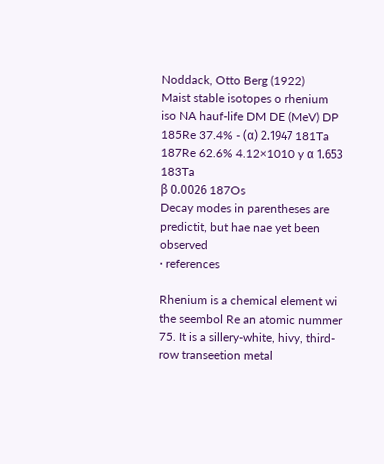Noddack, Otto Berg (1922)
Maist stable isotopes o rhenium
iso NA hauf-life DM DE (MeV) DP
185Re 37.4% - (α) 2.1947 181Ta
187Re 62.6% 4.12×1010 y α 1.653 183Ta
β 0.0026 187Os
Decay modes in parentheses are predictit, but hae nae yet been observed
· references

Rhenium is a chemical element wi the seembol Re an atomic nummer 75. It is a sillery-white, hivy, third-row transeetion metal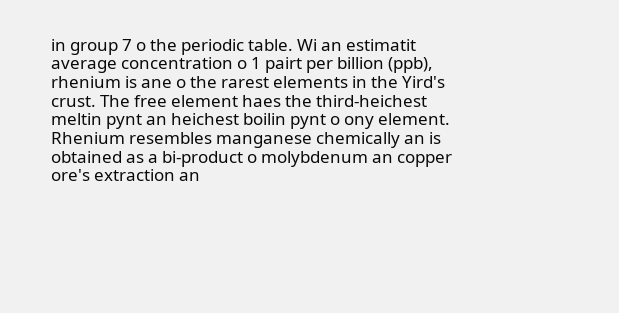in group 7 o the periodic table. Wi an estimatit average concentration o 1 pairt per billion (ppb), rhenium is ane o the rarest elements in the Yird's crust. The free element haes the third-heichest meltin pynt an heichest boilin pynt o ony element. Rhenium resembles manganese chemically an is obtained as a bi-product o molybdenum an copper ore's extraction an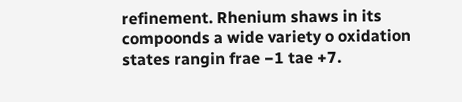refinement. Rhenium shaws in its compoonds a wide variety o oxidation states rangin frae −1 tae +7.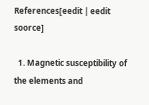References[eedit | eedit soorce]

  1. Magnetic susceptibility of the elements and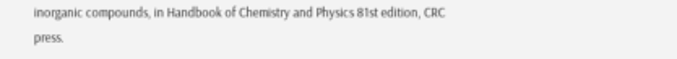inorganic compounds, in Handbook of Chemistry and Physics 81st edition, CRC press.